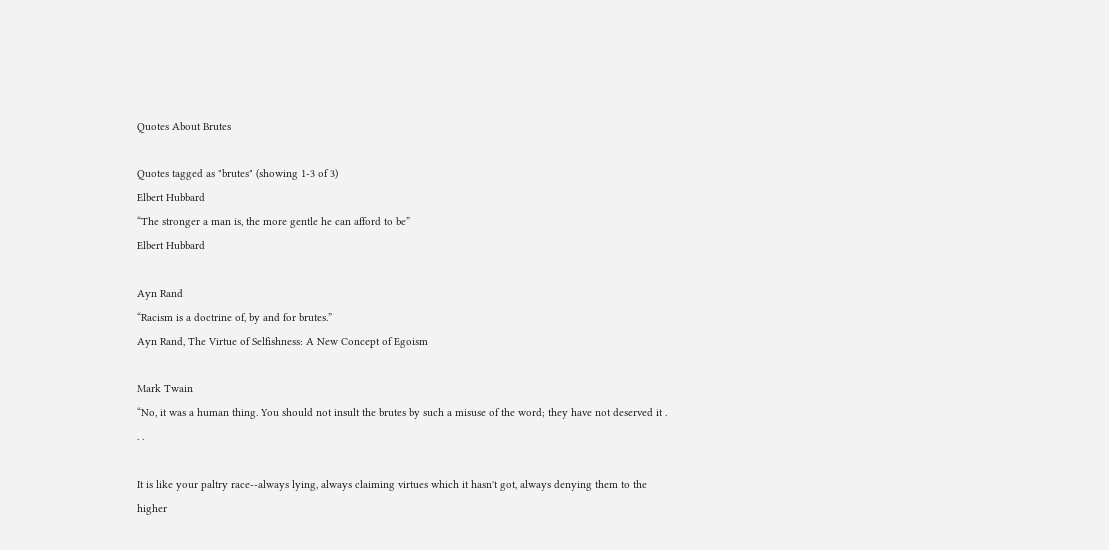Quotes About Brutes

Quotes tagged as "brutes" (showing 1-3 of 3)
Elbert Hubbard
“The stronger a man is, the more gentle he can afford to be”
Elbert Hubbard

Ayn Rand
“Racism is a doctrine of, by and for brutes.”
Ayn Rand, The Virtue of Selfishness: A New Concept of Egoism

Mark Twain
“No, it was a human thing. You should not insult the brutes by such a misuse of the word; they have not deserved it . . .

It is like your paltry race--always lying, always claiming virtues which it hasn't got, always denying them to the higher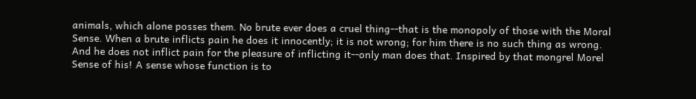animals, which alone posses them. No brute ever does a cruel thing--that is the monopoly of those with the Moral Sense. When a brute inflicts pain he does it innocently; it is not wrong; for him there is no such thing as wrong. And he does not inflict pain for the pleasure of inflicting it--only man does that. Inspired by that mongrel Morel Sense of his! A sense whose function is to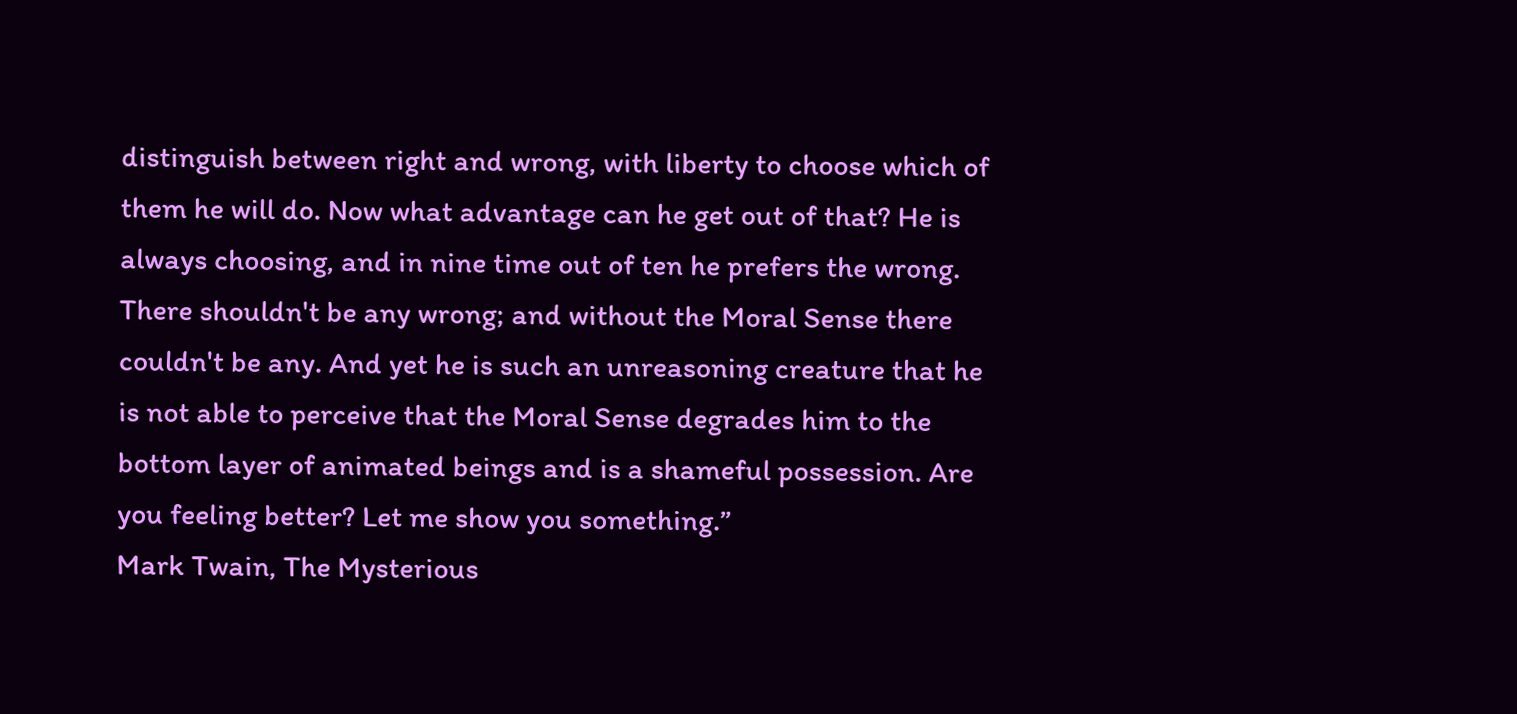distinguish between right and wrong, with liberty to choose which of them he will do. Now what advantage can he get out of that? He is always choosing, and in nine time out of ten he prefers the wrong. There shouldn't be any wrong; and without the Moral Sense there couldn't be any. And yet he is such an unreasoning creature that he is not able to perceive that the Moral Sense degrades him to the bottom layer of animated beings and is a shameful possession. Are you feeling better? Let me show you something.”
Mark Twain, The Mysterious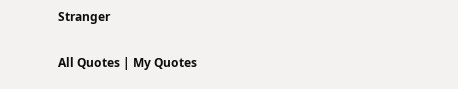Stranger

All Quotes | My Quotes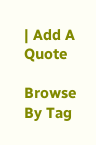| Add A Quote

Browse By Tag